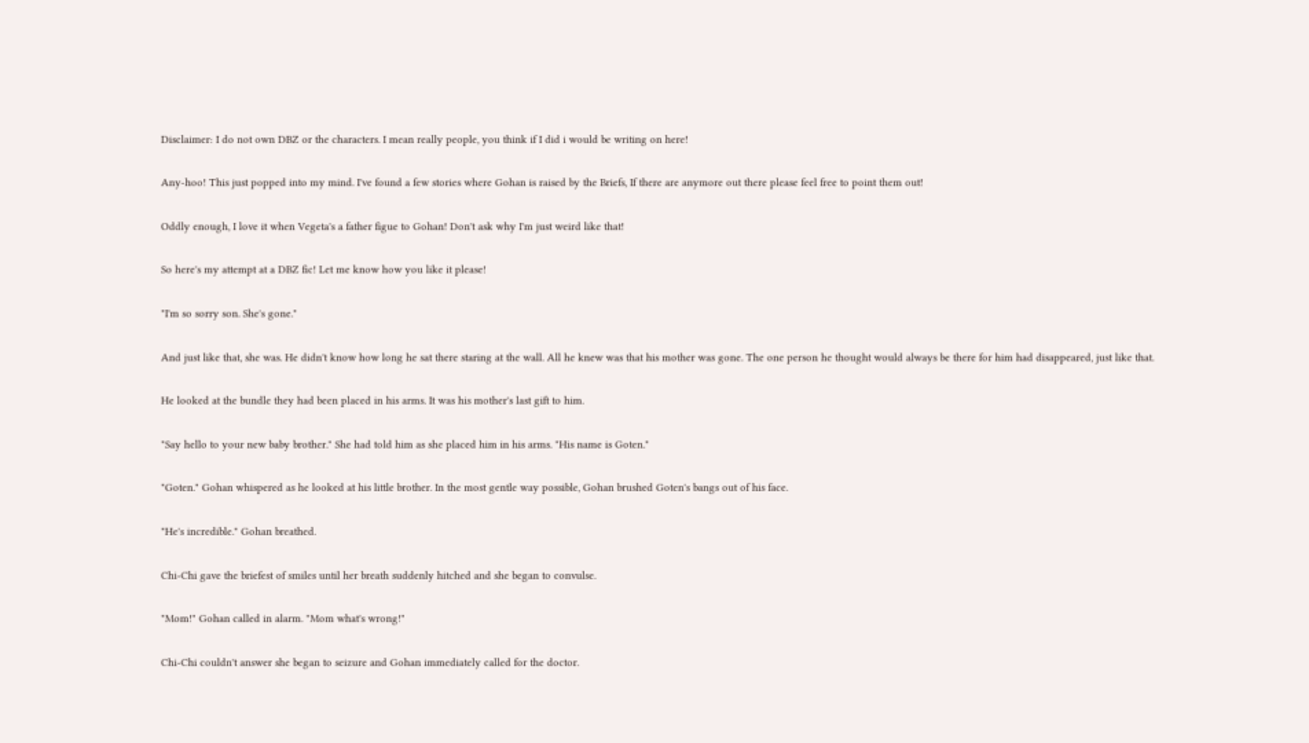Disclaimer: I do not own DBZ or the characters. I mean really people, you think if I did i would be writing on here!

Any-hoo! This just popped into my mind. I've found a few stories where Gohan is raised by the Briefs, If there are anymore out there please feel free to point them out!

Oddly enough, I love it when Vegeta's a father figue to Gohan! Don't ask why I'm just weird like that!

So here's my attempt at a DBZ fic! Let me know how you like it please!

"I'm so sorry son. She's gone."

And just like that, she was. He didn't know how long he sat there staring at the wall. All he knew was that his mother was gone. The one person he thought would always be there for him had disappeared, just like that.

He looked at the bundle they had been placed in his arms. It was his mother's last gift to him.

"Say hello to your new baby brother." She had told him as she placed him in his arms. "His name is Goten."

"Goten." Gohan whispered as he looked at his little brother. In the most gentle way possible, Gohan brushed Goten's bangs out of his face.

"He's incredible." Gohan breathed.

Chi-Chi gave the briefest of smiles until her breath suddenly hitched and she began to convulse.

"Mom!" Gohan called in alarm. "Mom what's wrong!"

Chi-Chi couldn't answer she began to seizure and Gohan immediately called for the doctor.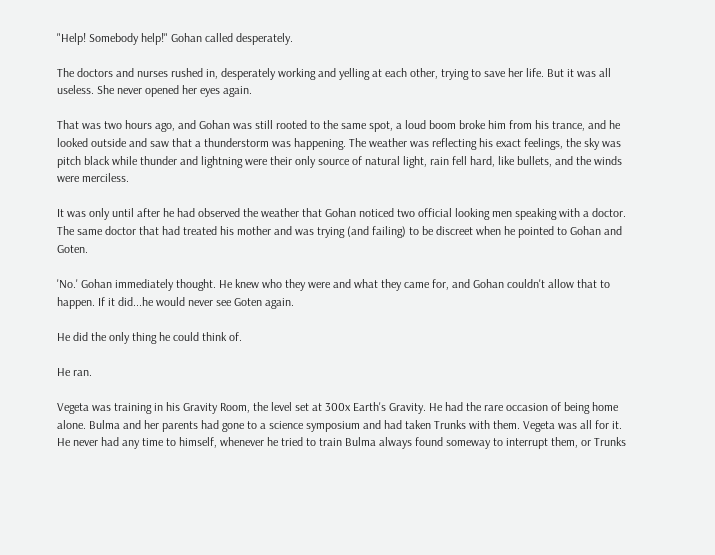"Help! Somebody help!" Gohan called desperately.

The doctors and nurses rushed in, desperately working and yelling at each other, trying to save her life. But it was all useless. She never opened her eyes again.

That was two hours ago, and Gohan was still rooted to the same spot, a loud boom broke him from his trance, and he looked outside and saw that a thunderstorm was happening. The weather was reflecting his exact feelings, the sky was pitch black while thunder and lightning were their only source of natural light, rain fell hard, like bullets, and the winds were merciless.

It was only until after he had observed the weather that Gohan noticed two official looking men speaking with a doctor. The same doctor that had treated his mother and was trying (and failing) to be discreet when he pointed to Gohan and Goten.

'No.' Gohan immediately thought. He knew who they were and what they came for, and Gohan couldn't allow that to happen. If it did...he would never see Goten again.

He did the only thing he could think of.

He ran.

Vegeta was training in his Gravity Room, the level set at 300x Earth's Gravity. He had the rare occasion of being home alone. Bulma and her parents had gone to a science symposium and had taken Trunks with them. Vegeta was all for it. He never had any time to himself, whenever he tried to train Bulma always found someway to interrupt them, or Trunks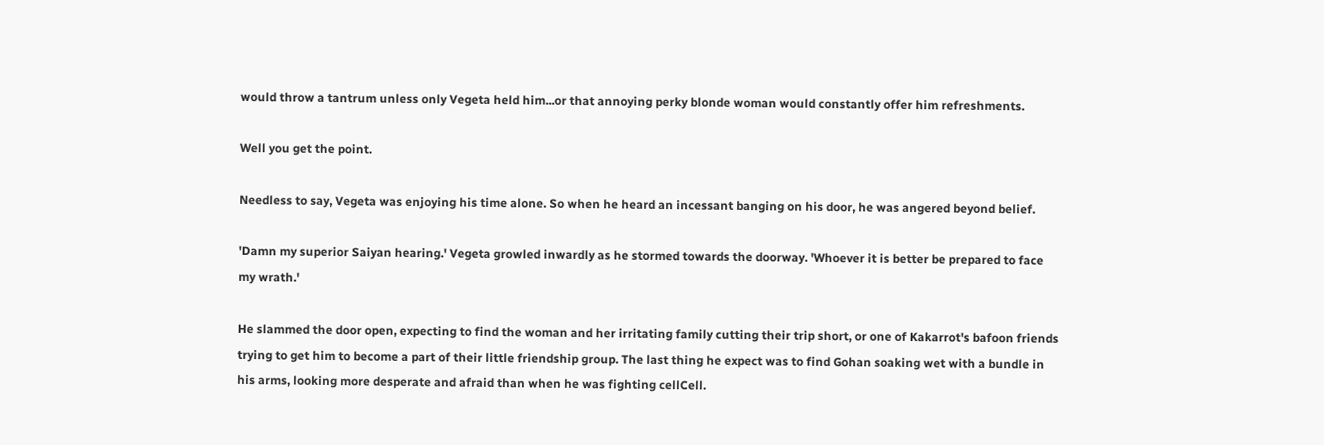would throw a tantrum unless only Vegeta held him...or that annoying perky blonde woman would constantly offer him refreshments.

Well you get the point.

Needless to say, Vegeta was enjoying his time alone. So when he heard an incessant banging on his door, he was angered beyond belief.

'Damn my superior Saiyan hearing.' Vegeta growled inwardly as he stormed towards the doorway. 'Whoever it is better be prepared to face my wrath.'

He slammed the door open, expecting to find the woman and her irritating family cutting their trip short, or one of Kakarrot's bafoon friends trying to get him to become a part of their little friendship group. The last thing he expect was to find Gohan soaking wet with a bundle in his arms, looking more desperate and afraid than when he was fighting cellCell.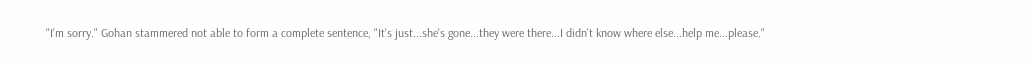"I'm sorry." Gohan stammered not able to form a complete sentence, "It's just...she's gone...they were there...I didn't know where else...help me...please."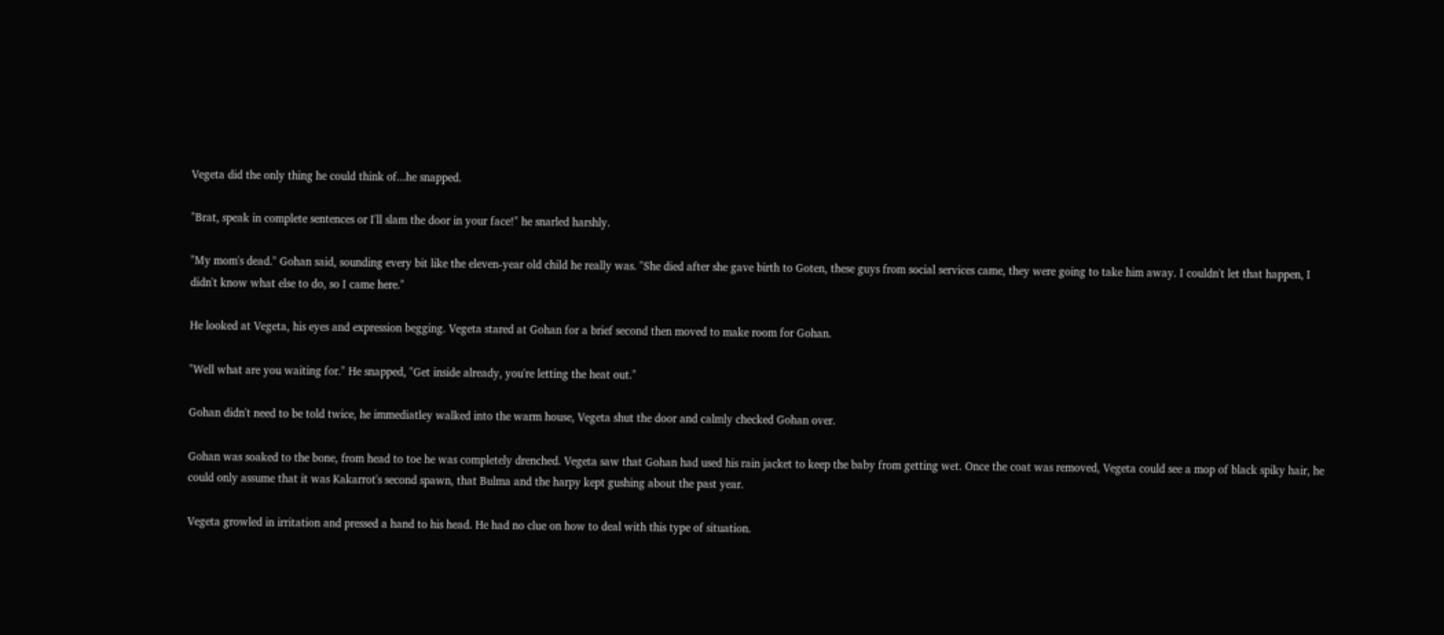Vegeta did the only thing he could think of...he snapped.

"Brat, speak in complete sentences or I'll slam the door in your face!" he snarled harshly.

"My mom's dead." Gohan said, sounding every bit like the eleven-year old child he really was. "She died after she gave birth to Goten, these guys from social services came, they were going to take him away. I couldn't let that happen, I didn't know what else to do, so I came here."

He looked at Vegeta, his eyes and expression begging. Vegeta stared at Gohan for a brief second then moved to make room for Gohan.

"Well what are you waiting for." He snapped, "Get inside already, you're letting the heat out."

Gohan didn't need to be told twice, he immediatley walked into the warm house, Vegeta shut the door and calmly checked Gohan over.

Gohan was soaked to the bone, from head to toe he was completely drenched. Vegeta saw that Gohan had used his rain jacket to keep the baby from getting wet. Once the coat was removed, Vegeta could see a mop of black spiky hair, he could only assume that it was Kakarrot's second spawn, that Bulma and the harpy kept gushing about the past year.

Vegeta growled in irritation and pressed a hand to his head. He had no clue on how to deal with this type of situation.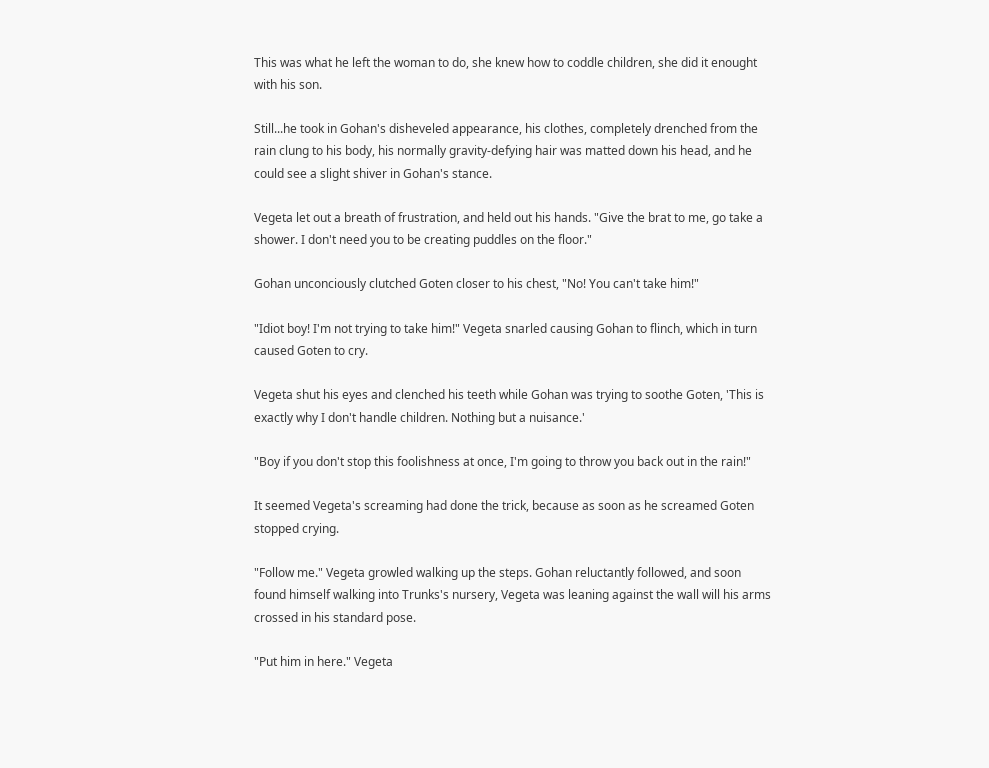This was what he left the woman to do, she knew how to coddle children, she did it enought with his son.

Still...he took in Gohan's disheveled appearance, his clothes, completely drenched from the rain clung to his body, his normally gravity-defying hair was matted down his head, and he could see a slight shiver in Gohan's stance.

Vegeta let out a breath of frustration, and held out his hands. "Give the brat to me, go take a shower. I don't need you to be creating puddles on the floor."

Gohan unconciously clutched Goten closer to his chest, "No! You can't take him!"

"Idiot boy! I'm not trying to take him!" Vegeta snarled causing Gohan to flinch, which in turn caused Goten to cry.

Vegeta shut his eyes and clenched his teeth while Gohan was trying to soothe Goten, 'This is exactly why I don't handle children. Nothing but a nuisance.'

"Boy if you don't stop this foolishness at once, I'm going to throw you back out in the rain!"

It seemed Vegeta's screaming had done the trick, because as soon as he screamed Goten stopped crying.

"Follow me." Vegeta growled walking up the steps. Gohan reluctantly followed, and soon found himself walking into Trunks's nursery, Vegeta was leaning against the wall will his arms crossed in his standard pose.

"Put him in here." Vegeta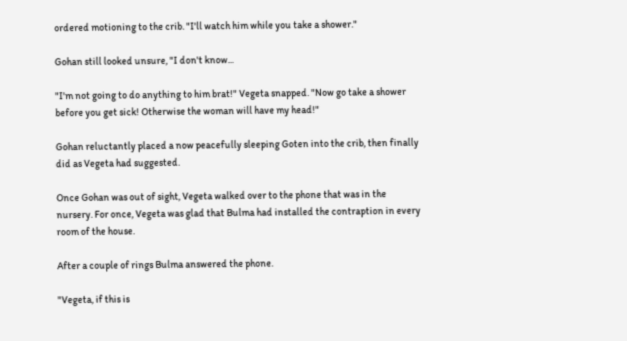ordered motioning to the crib. "I'll watch him while you take a shower."

Gohan still looked unsure, "I don't know...

"I'm not going to do anything to him brat!" Vegeta snapped. "Now go take a shower before you get sick! Otherwise the woman will have my head!"

Gohan reluctantly placed a now peacefully sleeping Goten into the crib, then finally did as Vegeta had suggested.

Once Gohan was out of sight, Vegeta walked over to the phone that was in the nursery. For once, Vegeta was glad that Bulma had installed the contraption in every room of the house.

After a couple of rings Bulma answered the phone.

"Vegeta, if this is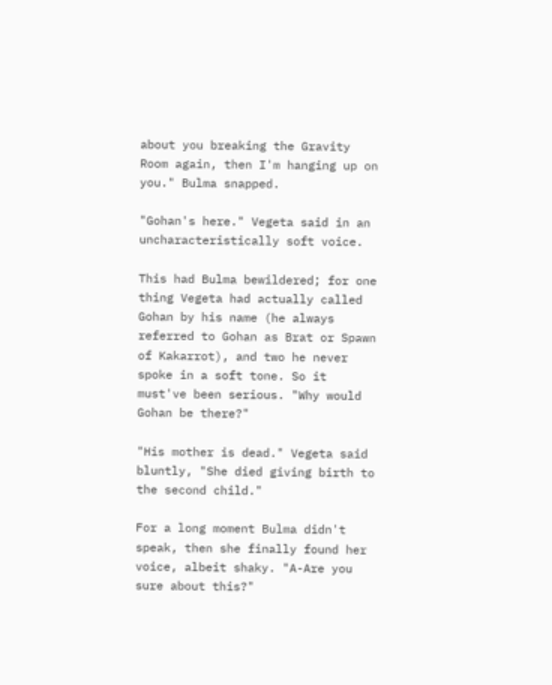about you breaking the Gravity Room again, then I'm hanging up on you." Bulma snapped.

"Gohan's here." Vegeta said in an uncharacteristically soft voice.

This had Bulma bewildered; for one thing Vegeta had actually called Gohan by his name (he always referred to Gohan as Brat or Spawn of Kakarrot), and two he never spoke in a soft tone. So it must've been serious. "Why would Gohan be there?"

"His mother is dead." Vegeta said bluntly, "She died giving birth to the second child."

For a long moment Bulma didn't speak, then she finally found her voice, albeit shaky. "A-Are you sure about this?"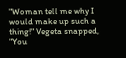"Woman tell me why I would make up such a thing!" Vegeta snapped, "You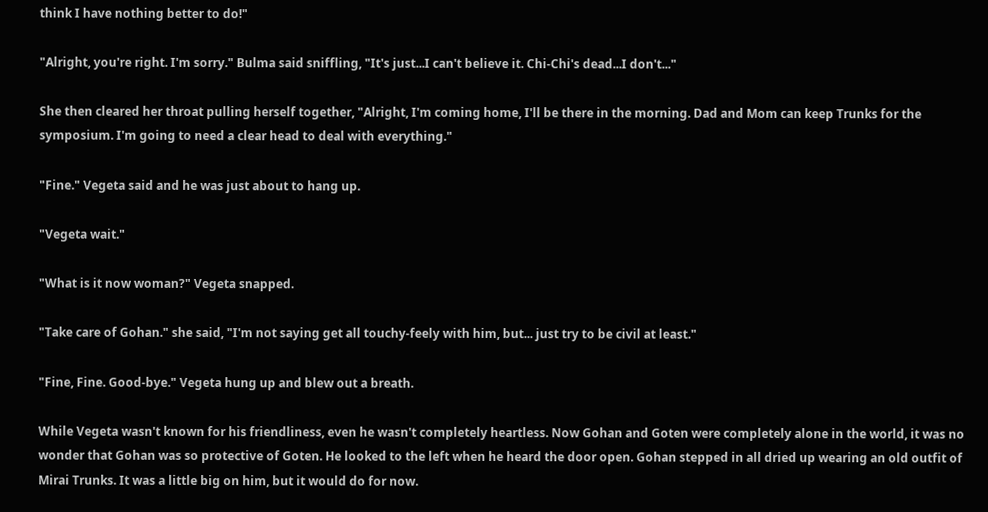think I have nothing better to do!"

"Alright, you're right. I'm sorry." Bulma said sniffling, "It's just...I can't believe it. Chi-Chi's dead...I don't..."

She then cleared her throat pulling herself together, "Alright, I'm coming home, I'll be there in the morning. Dad and Mom can keep Trunks for the symposium. I'm going to need a clear head to deal with everything."

"Fine." Vegeta said and he was just about to hang up.

"Vegeta wait."

"What is it now woman?" Vegeta snapped.

"Take care of Gohan." she said, "I'm not saying get all touchy-feely with him, but... just try to be civil at least."

"Fine, Fine. Good-bye." Vegeta hung up and blew out a breath.

While Vegeta wasn't known for his friendliness, even he wasn't completely heartless. Now Gohan and Goten were completely alone in the world, it was no wonder that Gohan was so protective of Goten. He looked to the left when he heard the door open. Gohan stepped in all dried up wearing an old outfit of Mirai Trunks. It was a little big on him, but it would do for now.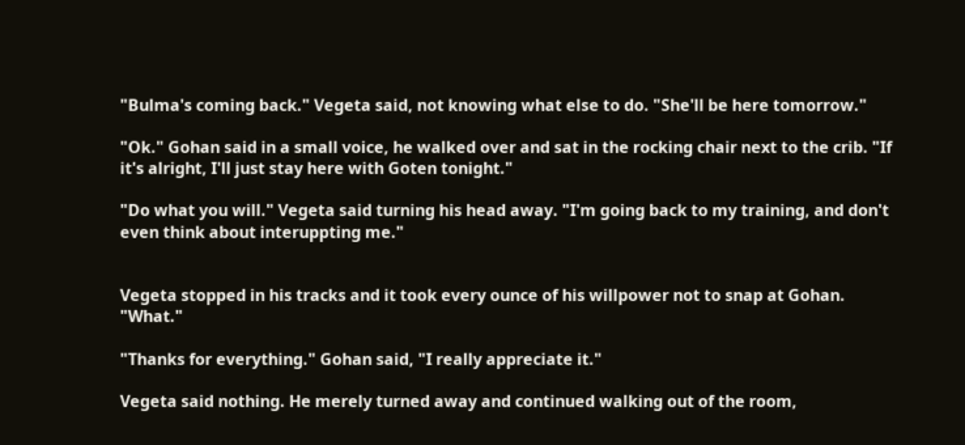"Bulma's coming back." Vegeta said, not knowing what else to do. "She'll be here tomorrow."

"Ok." Gohan said in a small voice, he walked over and sat in the rocking chair next to the crib. "If it's alright, I'll just stay here with Goten tonight."

"Do what you will." Vegeta said turning his head away. "I'm going back to my training, and don't even think about interuppting me."


Vegeta stopped in his tracks and it took every ounce of his willpower not to snap at Gohan. "What."

"Thanks for everything." Gohan said, "I really appreciate it."

Vegeta said nothing. He merely turned away and continued walking out of the room,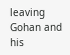leaving Gohan and his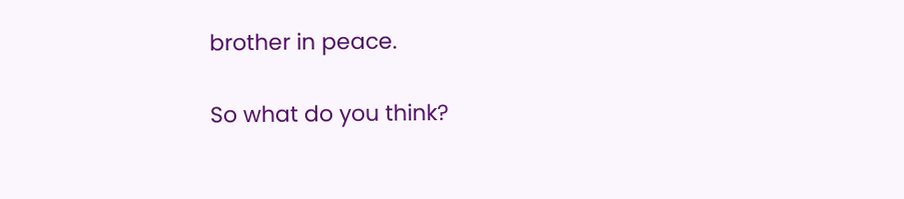brother in peace.

So what do you think?